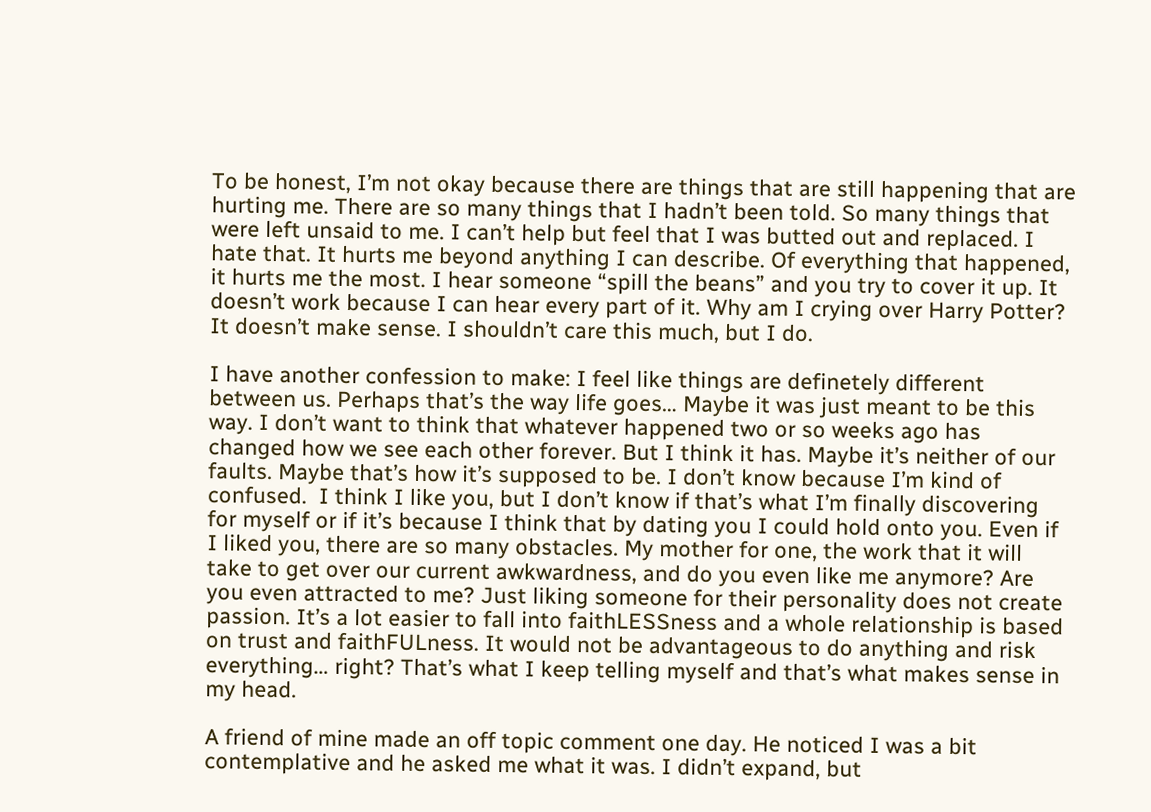To be honest, I’m not okay because there are things that are still happening that are hurting me. There are so many things that I hadn’t been told. So many things that were left unsaid to me. I can’t help but feel that I was butted out and replaced. I hate that. It hurts me beyond anything I can describe. Of everything that happened, it hurts me the most. I hear someone “spill the beans” and you try to cover it up. It doesn’t work because I can hear every part of it. Why am I crying over Harry Potter? It doesn’t make sense. I shouldn’t care this much, but I do.

I have another confession to make: I feel like things are definetely different between us. Perhaps that’s the way life goes… Maybe it was just meant to be this way. I don’t want to think that whatever happened two or so weeks ago has changed how we see each other forever. But I think it has. Maybe it’s neither of our faults. Maybe that’s how it’s supposed to be. I don’t know because I’m kind of confused.  I think I like you, but I don’t know if that’s what I’m finally discovering for myself or if it’s because I think that by dating you I could hold onto you. Even if I liked you, there are so many obstacles. My mother for one, the work that it will take to get over our current awkwardness, and do you even like me anymore? Are you even attracted to me? Just liking someone for their personality does not create passion. It’s a lot easier to fall into faithLESSness and a whole relationship is based on trust and faithFULness. It would not be advantageous to do anything and risk everything… right? That’s what I keep telling myself and that’s what makes sense in my head.

A friend of mine made an off topic comment one day. He noticed I was a bit contemplative and he asked me what it was. I didn’t expand, but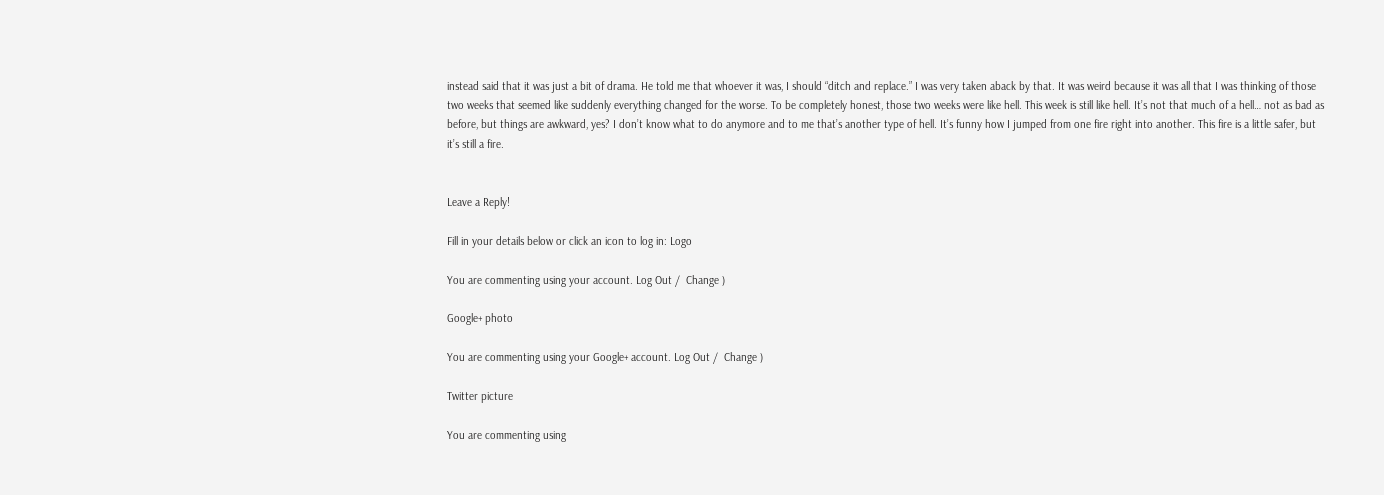instead said that it was just a bit of drama. He told me that whoever it was, I should “ditch and replace.” I was very taken aback by that. It was weird because it was all that I was thinking of those two weeks that seemed like suddenly everything changed for the worse. To be completely honest, those two weeks were like hell. This week is still like hell. It’s not that much of a hell… not as bad as before, but things are awkward, yes? I don’t know what to do anymore and to me that’s another type of hell. It’s funny how I jumped from one fire right into another. This fire is a little safer, but it’s still a fire.


Leave a Reply!

Fill in your details below or click an icon to log in: Logo

You are commenting using your account. Log Out /  Change )

Google+ photo

You are commenting using your Google+ account. Log Out /  Change )

Twitter picture

You are commenting using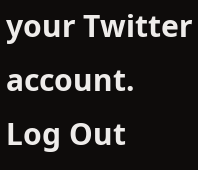your Twitter account. Log Out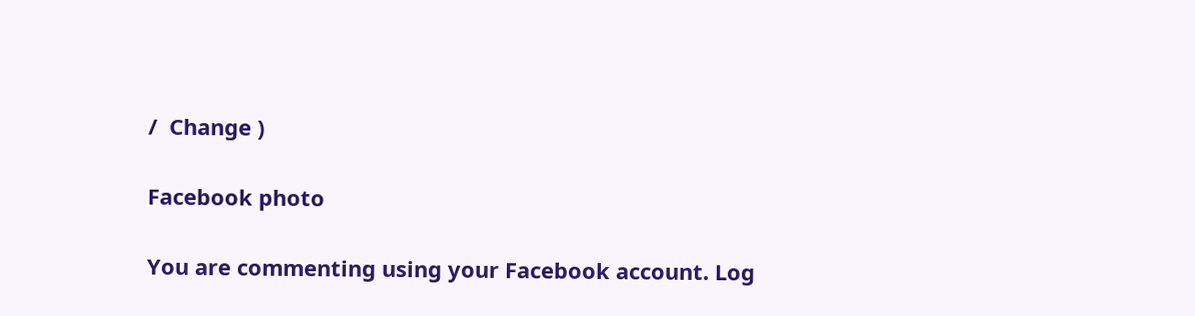/  Change )

Facebook photo

You are commenting using your Facebook account. Log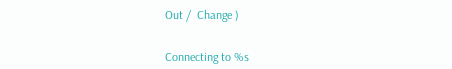Out /  Change )


Connecting to %s